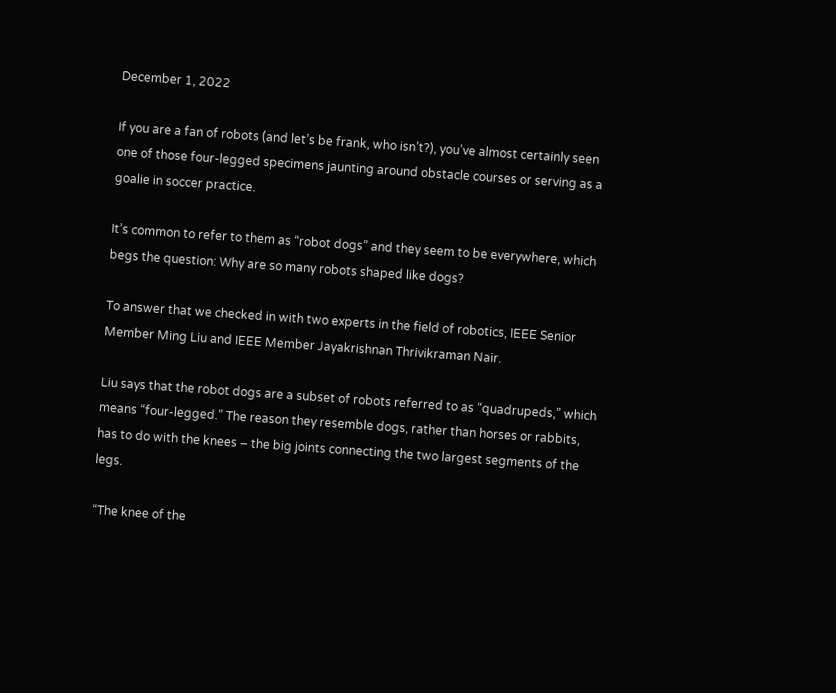December 1, 2022

If you are a fan of robots (and let’s be frank, who isn’t?), you’ve almost certainly seen one of those four-legged specimens jaunting around obstacle courses or serving as a goalie in soccer practice.

It’s common to refer to them as “robot dogs” and they seem to be everywhere, which begs the question: Why are so many robots shaped like dogs?

To answer that we checked in with two experts in the field of robotics, IEEE Senior Member Ming Liu and IEEE Member Jayakrishnan Thrivikraman Nair.

Liu says that the robot dogs are a subset of robots referred to as “quadrupeds,” which means “four-legged.” The reason they resemble dogs, rather than horses or rabbits, has to do with the knees – the big joints connecting the two largest segments of the legs.

“The knee of the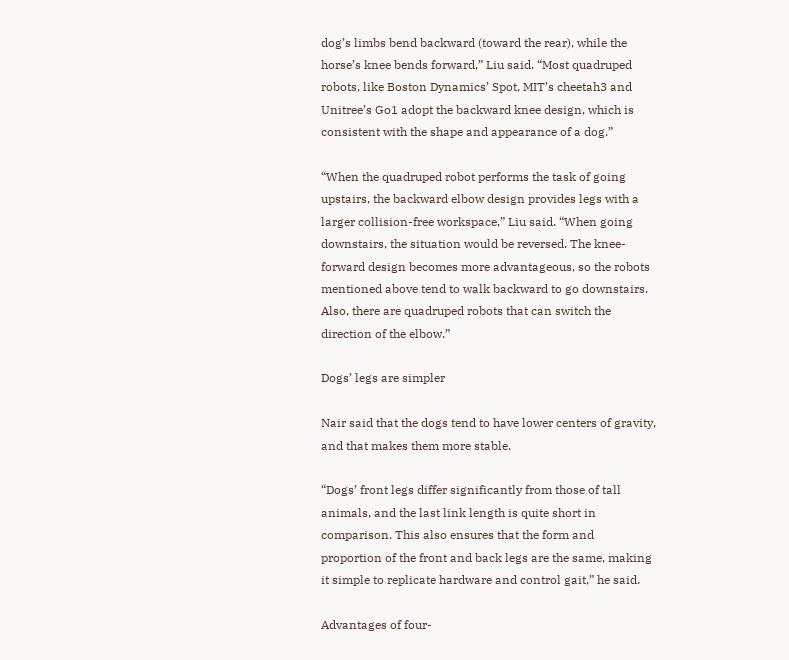dog’s limbs bend backward (toward the rear), while the horse’s knee bends forward,” Liu said. “Most quadruped robots, like Boston Dynamics’ Spot, MIT’s cheetah3 and Unitree’s Go1 adopt the backward knee design, which is consistent with the shape and appearance of a dog.”

“When the quadruped robot performs the task of going upstairs, the backward elbow design provides legs with a larger collision-free workspace,” Liu said. “When going downstairs, the situation would be reversed. The knee-forward design becomes more advantageous, so the robots mentioned above tend to walk backward to go downstairs. Also, there are quadruped robots that can switch the direction of the elbow.”

Dogs’ legs are simpler

Nair said that the dogs tend to have lower centers of gravity, and that makes them more stable.

“Dogs’ front legs differ significantly from those of tall animals, and the last link length is quite short in comparison. This also ensures that the form and proportion of the front and back legs are the same, making it simple to replicate hardware and control gait,” he said.

Advantages of four-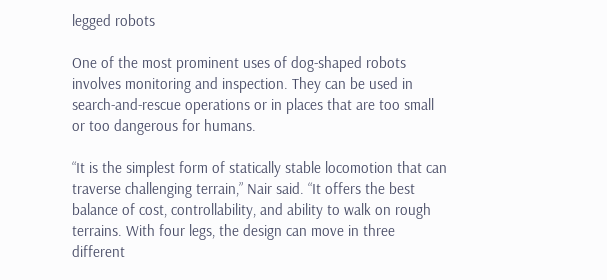legged robots

One of the most prominent uses of dog-shaped robots involves monitoring and inspection. They can be used in search-and-rescue operations or in places that are too small or too dangerous for humans.

“It is the simplest form of statically stable locomotion that can traverse challenging terrain,” Nair said. “It offers the best balance of cost, controllability, and ability to walk on rough terrains. With four legs, the design can move in three different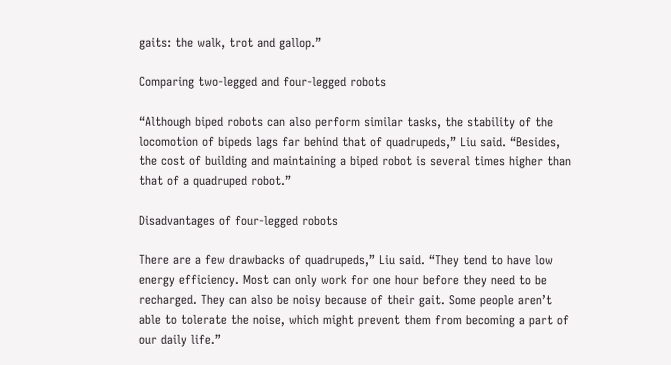gaits: the walk, trot and gallop.”

Comparing two-legged and four-legged robots

“Although biped robots can also perform similar tasks, the stability of the locomotion of bipeds lags far behind that of quadrupeds,” Liu said. “Besides, the cost of building and maintaining a biped robot is several times higher than that of a quadruped robot.”

Disadvantages of four-legged robots

There are a few drawbacks of quadrupeds,” Liu said. “They tend to have low energy efficiency. Most can only work for one hour before they need to be recharged. They can also be noisy because of their gait. Some people aren’t able to tolerate the noise, which might prevent them from becoming a part of our daily life.”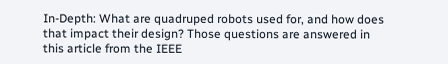In-Depth: What are quadruped robots used for, and how does that impact their design? Those questions are answered in this article from the IEEE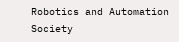Robotics and Automation Society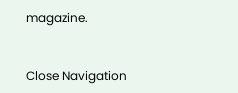magazine.


Close Navigation